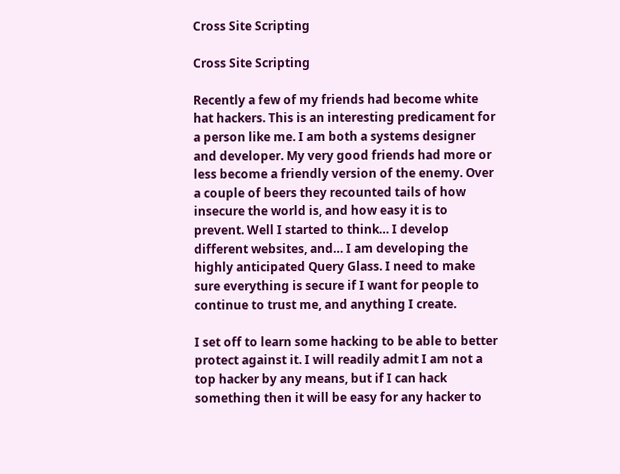Cross Site Scripting

Cross Site Scripting

Recently a few of my friends had become white hat hackers. This is an interesting predicament for a person like me. I am both a systems designer and developer. My very good friends had more or less become a friendly version of the enemy. Over a couple of beers they recounted tails of how insecure the world is, and how easy it is to prevent. Well I started to think… I develop different websites, and… I am developing the highly anticipated Query Glass. I need to make sure everything is secure if I want for people to continue to trust me, and anything I create.

I set off to learn some hacking to be able to better protect against it. I will readily admit I am not a top hacker by any means, but if I can hack something then it will be easy for any hacker to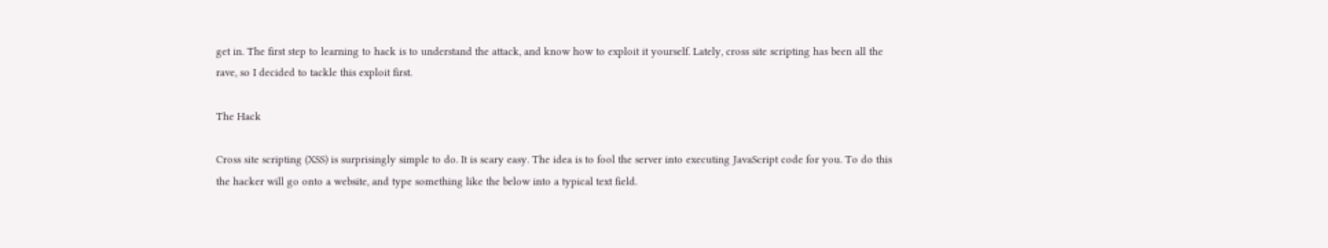get in. The first step to learning to hack is to understand the attack, and know how to exploit it yourself. Lately, cross site scripting has been all the rave, so I decided to tackle this exploit first.

The Hack

Cross site scripting (XSS) is surprisingly simple to do. It is scary easy. The idea is to fool the server into executing JavaScript code for you. To do this the hacker will go onto a website, and type something like the below into a typical text field.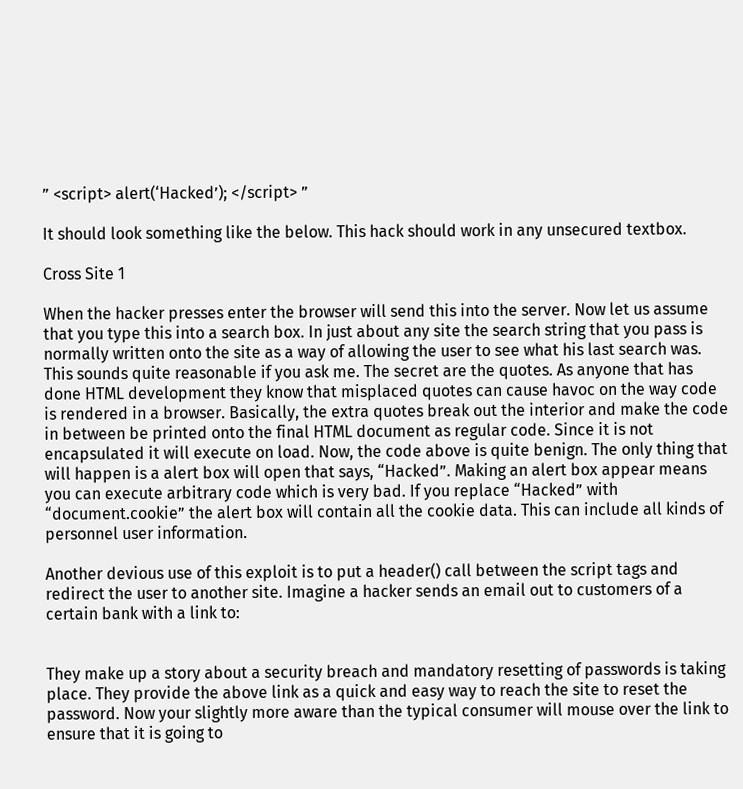” <script> alert(‘Hacked’); </script> ”

It should look something like the below. This hack should work in any unsecured textbox.

Cross Site 1

When the hacker presses enter the browser will send this into the server. Now let us assume that you type this into a search box. In just about any site the search string that you pass is normally written onto the site as a way of allowing the user to see what his last search was. This sounds quite reasonable if you ask me. The secret are the quotes. As anyone that has done HTML development they know that misplaced quotes can cause havoc on the way code is rendered in a browser. Basically, the extra quotes break out the interior and make the code in between be printed onto the final HTML document as regular code. Since it is not encapsulated it will execute on load. Now, the code above is quite benign. The only thing that will happen is a alert box will open that says, “Hacked”. Making an alert box appear means you can execute arbitrary code which is very bad. If you replace “Hacked” with “document.cookie” the alert box will contain all the cookie data. This can include all kinds of personnel user information.

Another devious use of this exploit is to put a header() call between the script tags and redirect the user to another site. Imagine a hacker sends an email out to customers of a certain bank with a link to:


They make up a story about a security breach and mandatory resetting of passwords is taking place. They provide the above link as a quick and easy way to reach the site to reset the password. Now your slightly more aware than the typical consumer will mouse over the link to ensure that it is going to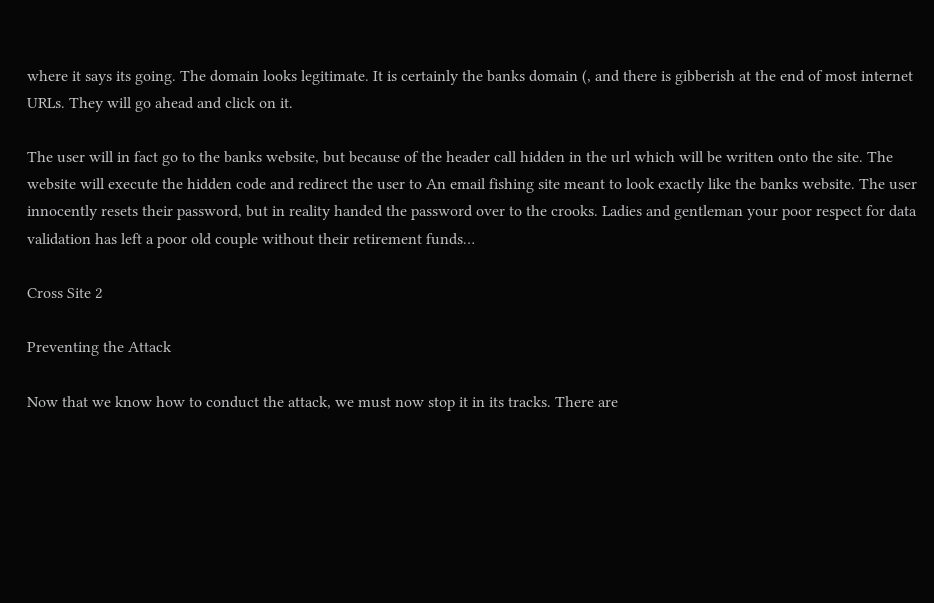where it says its going. The domain looks legitimate. It is certainly the banks domain (, and there is gibberish at the end of most internet URLs. They will go ahead and click on it.

The user will in fact go to the banks website, but because of the header call hidden in the url which will be written onto the site. The website will execute the hidden code and redirect the user to An email fishing site meant to look exactly like the banks website. The user innocently resets their password, but in reality handed the password over to the crooks. Ladies and gentleman your poor respect for data validation has left a poor old couple without their retirement funds…

Cross Site 2

Preventing the Attack

Now that we know how to conduct the attack, we must now stop it in its tracks. There are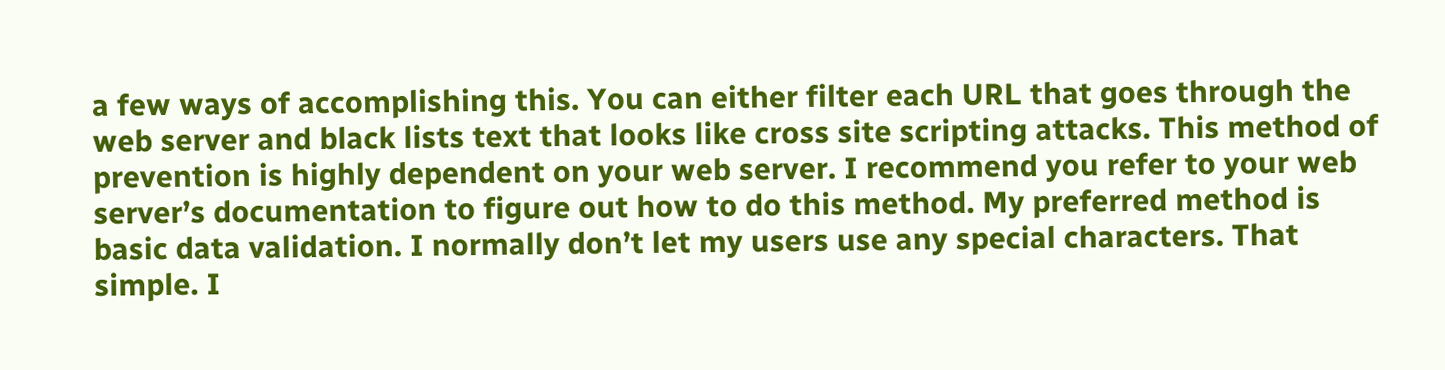a few ways of accomplishing this. You can either filter each URL that goes through the web server and black lists text that looks like cross site scripting attacks. This method of prevention is highly dependent on your web server. I recommend you refer to your web server’s documentation to figure out how to do this method. My preferred method is basic data validation. I normally don’t let my users use any special characters. That simple. I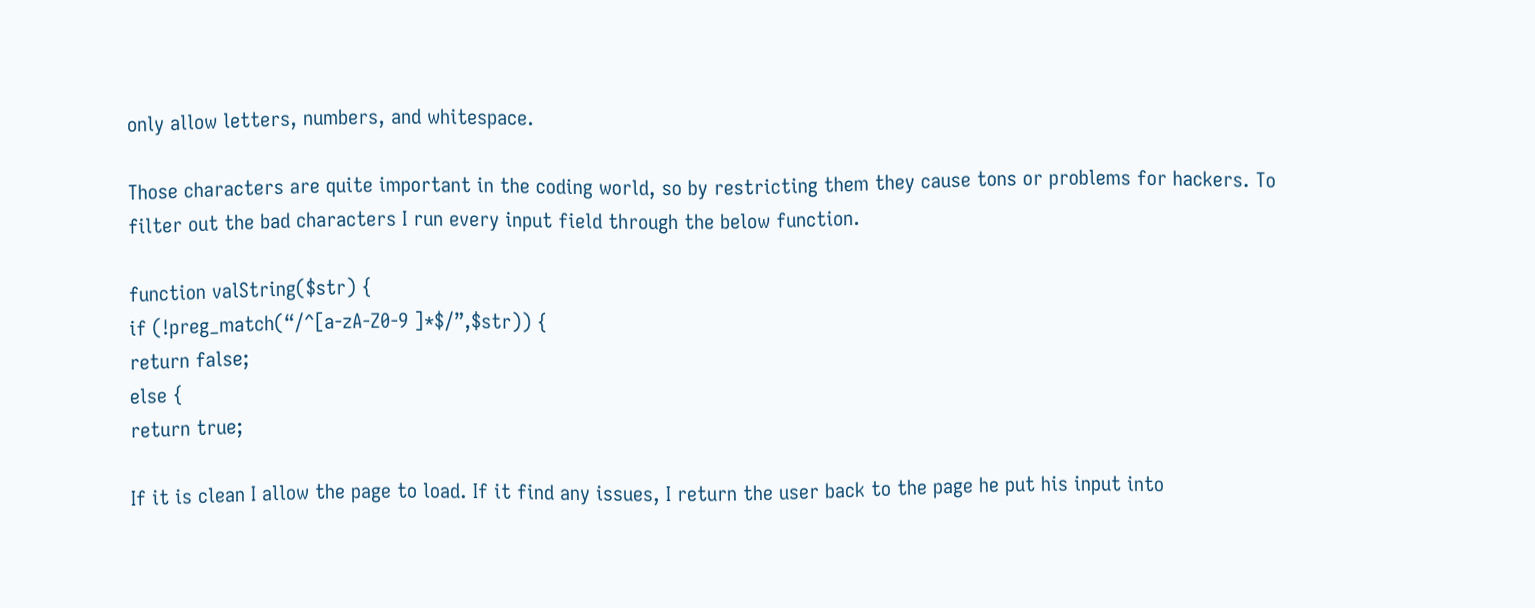only allow letters, numbers, and whitespace.

Those characters are quite important in the coding world, so by restricting them they cause tons or problems for hackers. To filter out the bad characters I run every input field through the below function.

function valString($str) {
if (!preg_match(“/^[a-zA-Z0-9 ]*$/”,$str)) {
return false;
else {
return true;

If it is clean I allow the page to load. If it find any issues, I return the user back to the page he put his input into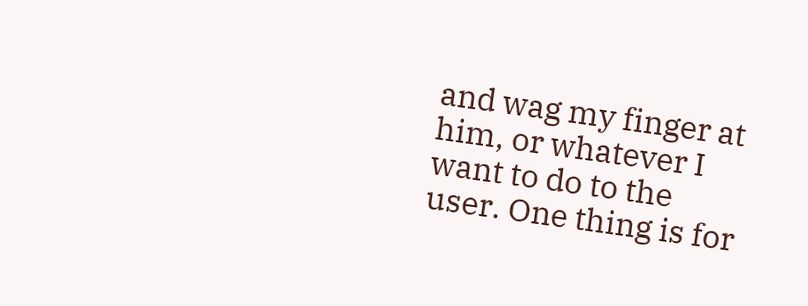and wag my finger at him, or whatever I want to do to the user. One thing is for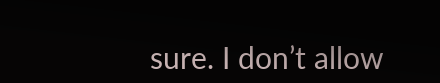sure. I don’t allow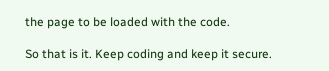the page to be loaded with the code.

So that is it. Keep coding and keep it secure.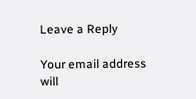Leave a Reply

Your email address will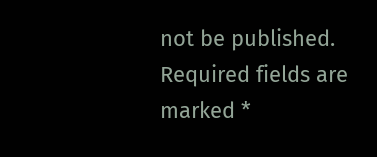not be published. Required fields are marked *